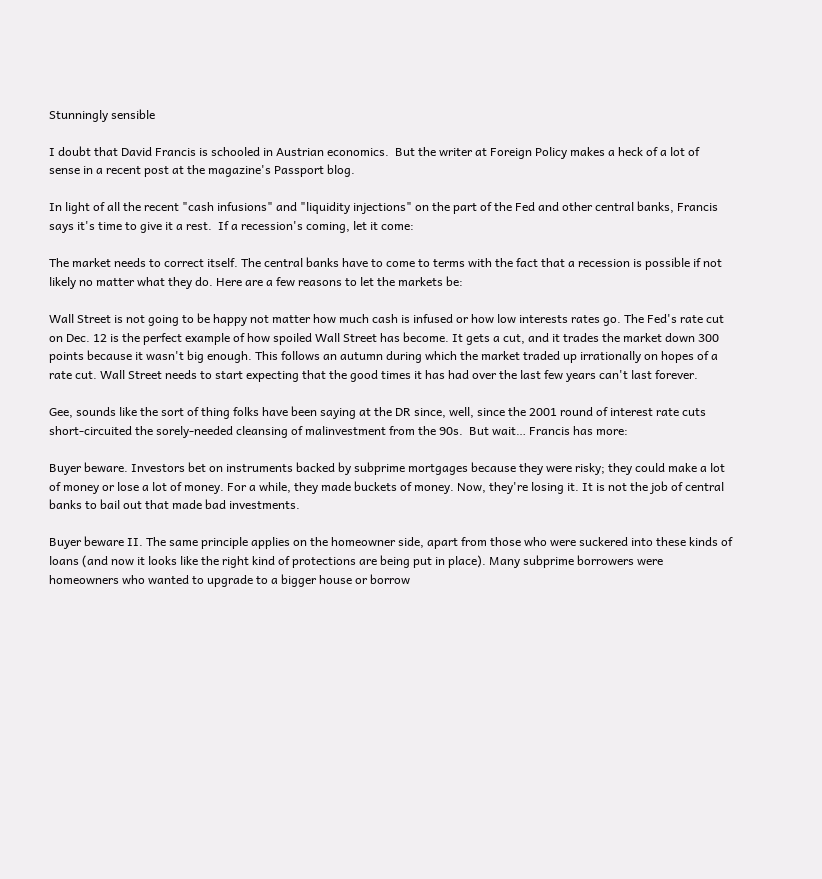Stunningly sensible

I doubt that David Francis is schooled in Austrian economics.  But the writer at Foreign Policy makes a heck of a lot of sense in a recent post at the magazine's Passport blog.

In light of all the recent "cash infusions" and "liquidity injections" on the part of the Fed and other central banks, Francis says it's time to give it a rest.  If a recession's coming, let it come:

The market needs to correct itself. The central banks have to come to terms with the fact that a recession is possible if not likely no matter what they do. Here are a few reasons to let the markets be:

Wall Street is not going to be happy not matter how much cash is infused or how low interests rates go. The Fed's rate cut on Dec. 12 is the perfect example of how spoiled Wall Street has become. It gets a cut, and it trades the market down 300 points because it wasn't big enough. This follows an autumn during which the market traded up irrationally on hopes of a rate cut. Wall Street needs to start expecting that the good times it has had over the last few years can't last forever.

Gee, sounds like the sort of thing folks have been saying at the DR since, well, since the 2001 round of interest rate cuts short-circuited the sorely-needed cleansing of malinvestment from the 90s.  But wait… Francis has more:

Buyer beware. Investors bet on instruments backed by subprime mortgages because they were risky; they could make a lot of money or lose a lot of money. For a while, they made buckets of money. Now, they're losing it. It is not the job of central banks to bail out that made bad investments.

Buyer beware II. The same principle applies on the homeowner side, apart from those who were suckered into these kinds of loans (and now it looks like the right kind of protections are being put in place). Many subprime borrowers were homeowners who wanted to upgrade to a bigger house or borrow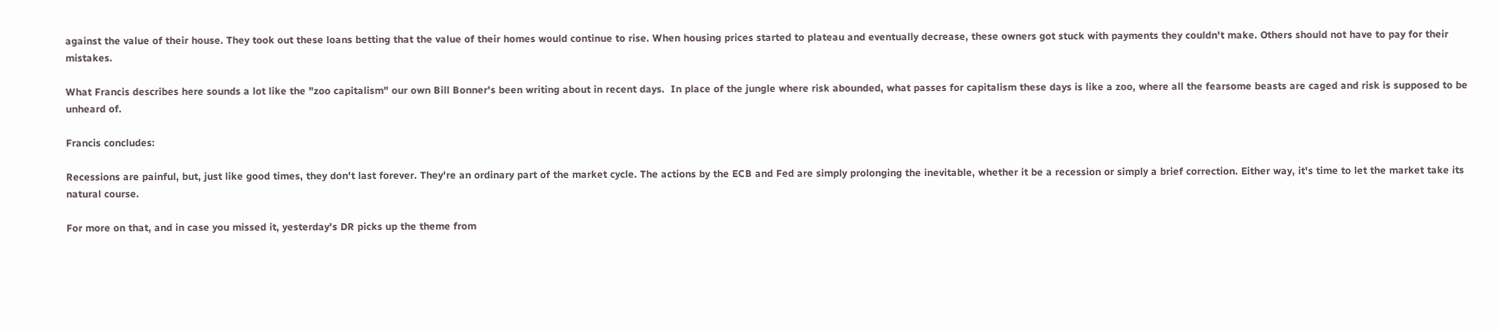against the value of their house. They took out these loans betting that the value of their homes would continue to rise. When housing prices started to plateau and eventually decrease, these owners got stuck with payments they couldn't make. Others should not have to pay for their mistakes.

What Francis describes here sounds a lot like the "zoo capitalism" our own Bill Bonner's been writing about in recent days.  In place of the jungle where risk abounded, what passes for capitalism these days is like a zoo, where all the fearsome beasts are caged and risk is supposed to be unheard of.

Francis concludes:

Recessions are painful, but, just like good times, they don't last forever. They're an ordinary part of the market cycle. The actions by the ECB and Fed are simply prolonging the inevitable, whether it be a recession or simply a brief correction. Either way, it's time to let the market take its natural course.

For more on that, and in case you missed it, yesterday's DR picks up the theme from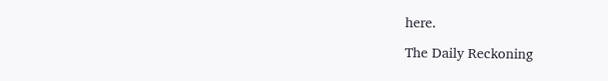here.

The Daily Reckoning